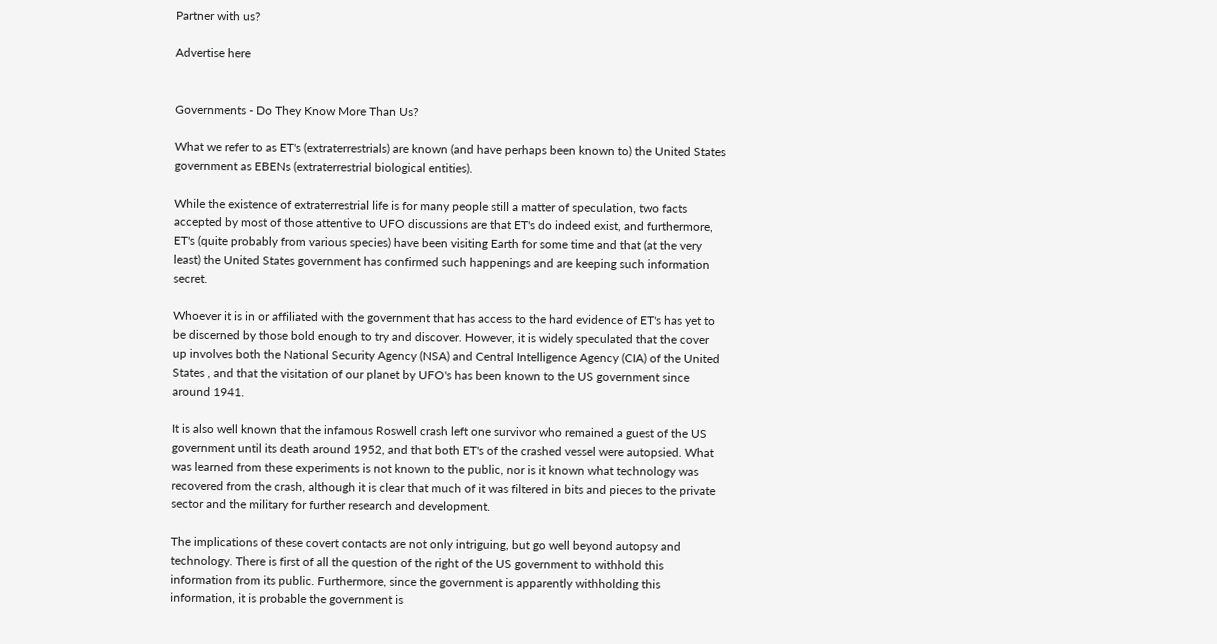Partner with us?

Advertise here


Governments - Do They Know More Than Us?

What we refer to as ET's (extraterrestrials) are known (and have perhaps been known to) the United States government as EBENs (extraterrestrial biological entities).

While the existence of extraterrestrial life is for many people still a matter of speculation, two facts accepted by most of those attentive to UFO discussions are that ET's do indeed exist, and furthermore, ET's (quite probably from various species) have been visiting Earth for some time and that (at the very least) the United States government has confirmed such happenings and are keeping such information secret.

Whoever it is in or affiliated with the government that has access to the hard evidence of ET's has yet to be discerned by those bold enough to try and discover. However, it is widely speculated that the cover up involves both the National Security Agency (NSA) and Central Intelligence Agency (CIA) of the United States , and that the visitation of our planet by UFO's has been known to the US government since around 1941.

It is also well known that the infamous Roswell crash left one survivor who remained a guest of the US government until its death around 1952, and that both ET's of the crashed vessel were autopsied. What was learned from these experiments is not known to the public, nor is it known what technology was recovered from the crash, although it is clear that much of it was filtered in bits and pieces to the private sector and the military for further research and development.

The implications of these covert contacts are not only intriguing, but go well beyond autopsy and technology. There is first of all the question of the right of the US government to withhold this information from its public. Furthermore, since the government is apparently withholding this information, it is probable the government is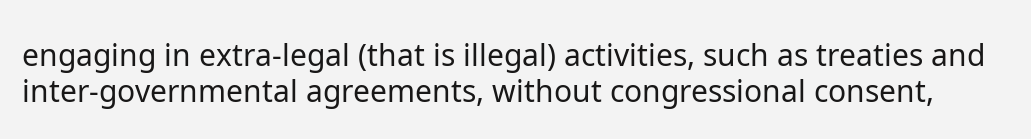engaging in extra-legal (that is illegal) activities, such as treaties and inter-governmental agreements, without congressional consent,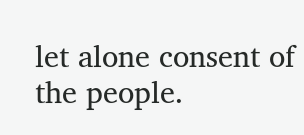let alone consent of the people.